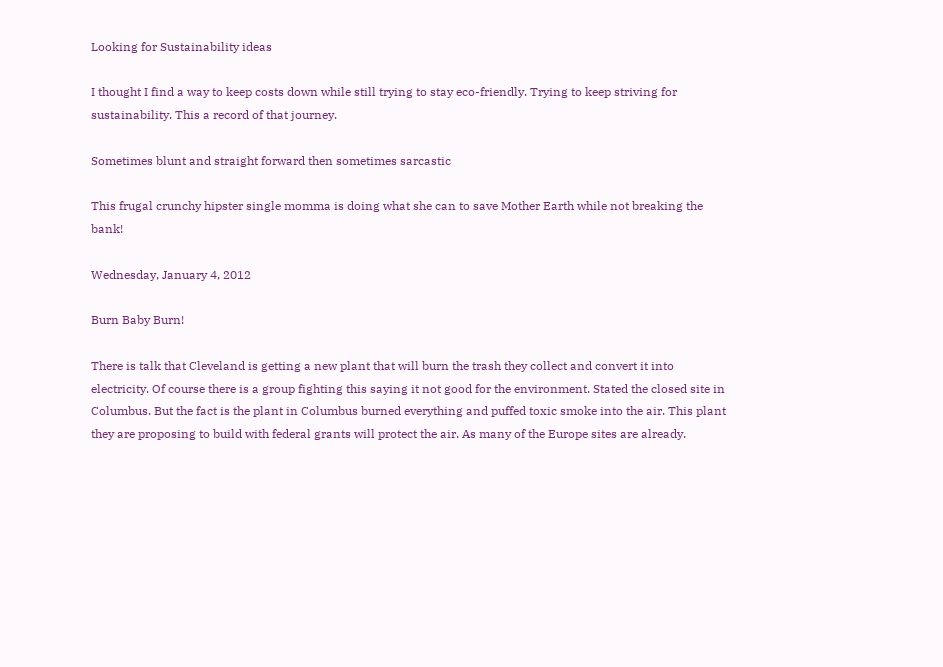Looking for Sustainability ideas

I thought I find a way to keep costs down while still trying to stay eco-friendly. Trying to keep striving for sustainability. This a record of that journey.

Sometimes blunt and straight forward then sometimes sarcastic

This frugal crunchy hipster single momma is doing what she can to save Mother Earth while not breaking the bank!

Wednesday, January 4, 2012

Burn Baby Burn!

There is talk that Cleveland is getting a new plant that will burn the trash they collect and convert it into electricity. Of course there is a group fighting this saying it not good for the environment. Stated the closed site in Columbus. But the fact is the plant in Columbus burned everything and puffed toxic smoke into the air. This plant they are proposing to build with federal grants will protect the air. As many of the Europe sites are already.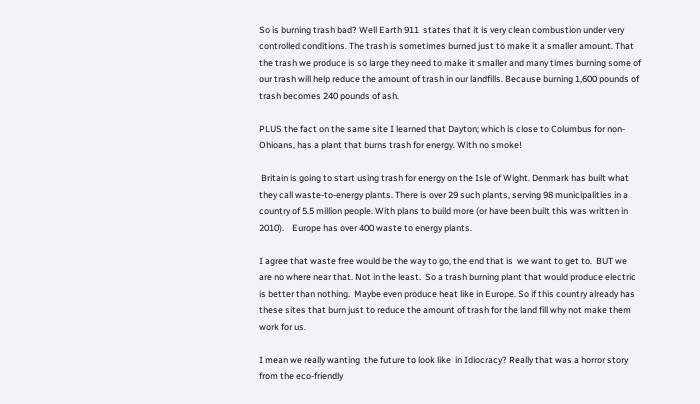So is burning trash bad? Well Earth 911  states that it is very clean combustion under very controlled conditions. The trash is sometimes burned just to make it a smaller amount. That the trash we produce is so large they need to make it smaller and many times burning some of our trash will help reduce the amount of trash in our landfills. Because burning 1,600 pounds of trash becomes 240 pounds of ash.

PLUS the fact on the same site I learned that Dayton; which is close to Columbus for non-Ohioans, has a plant that burns trash for energy. With no smoke!

 Britain is going to start using trash for energy on the Isle of Wight. Denmark has built what they call waste-to-energy plants. There is over 29 such plants, serving 98 municipalities in a country of 5.5 million people. With plans to build more (or have been built this was written in 2010).    Europe has over 400 waste to energy plants.

I agree that waste free would be the way to go, the end that is  we want to get to.  BUT we are no where near that. Not in the least.  So a trash burning plant that would produce electric is better than nothing.  Maybe even produce heat like in Europe. So if this country already has these sites that burn just to reduce the amount of trash for the land fill why not make them work for us.

I mean we really wanting  the future to look like  in Idiocracy? Really that was a horror story from the eco-friendly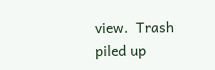view.  Trash piled up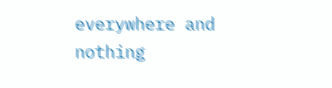everywhere and nothing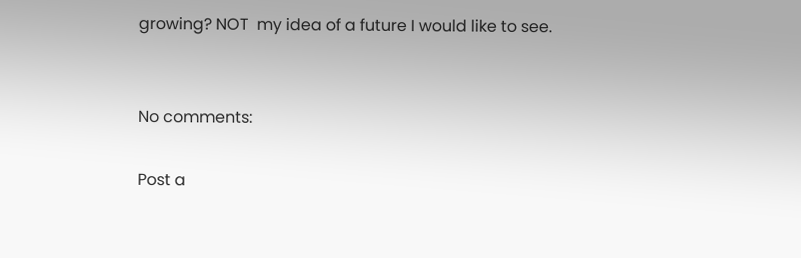growing? NOT  my idea of a future I would like to see.


No comments:

Post a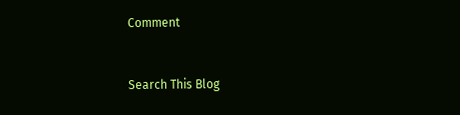Comment


Search This Blog